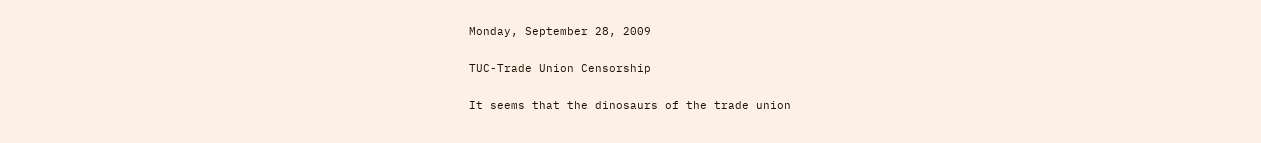Monday, September 28, 2009

TUC-Trade Union Censorship

It seems that the dinosaurs of the trade union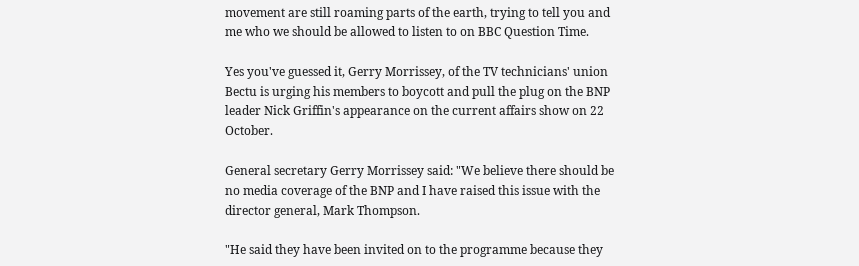movement are still roaming parts of the earth, trying to tell you and me who we should be allowed to listen to on BBC Question Time.

Yes you've guessed it, Gerry Morrissey, of the TV technicians' union Bectu is urging his members to boycott and pull the plug on the BNP leader Nick Griffin's appearance on the current affairs show on 22 October.

General secretary Gerry Morrissey said: "We believe there should be no media coverage of the BNP and I have raised this issue with the director general, Mark Thompson.

"He said they have been invited on to the programme because they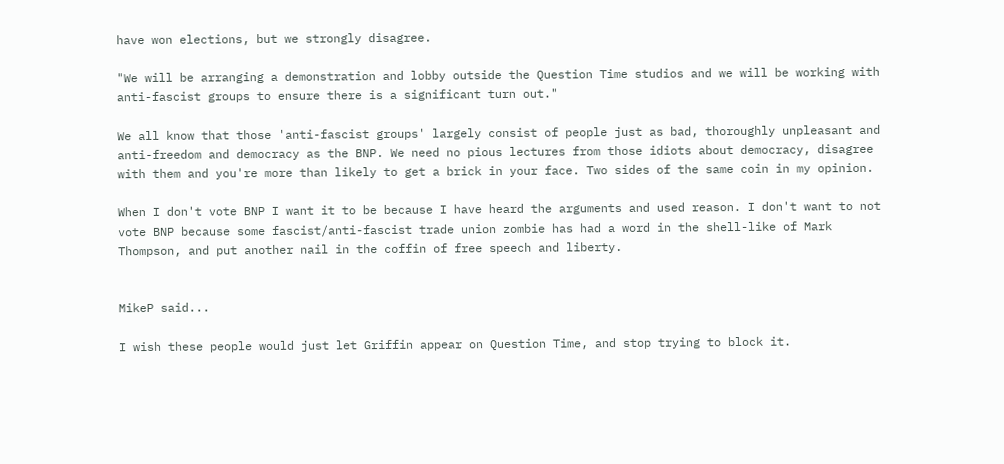have won elections, but we strongly disagree.

"We will be arranging a demonstration and lobby outside the Question Time studios and we will be working with anti-fascist groups to ensure there is a significant turn out."

We all know that those 'anti-fascist groups' largely consist of people just as bad, thoroughly unpleasant and anti-freedom and democracy as the BNP. We need no pious lectures from those idiots about democracy, disagree with them and you're more than likely to get a brick in your face. Two sides of the same coin in my opinion.

When I don't vote BNP I want it to be because I have heard the arguments and used reason. I don't want to not vote BNP because some fascist/anti-fascist trade union zombie has had a word in the shell-like of Mark Thompson, and put another nail in the coffin of free speech and liberty.


MikeP said...

I wish these people would just let Griffin appear on Question Time, and stop trying to block it.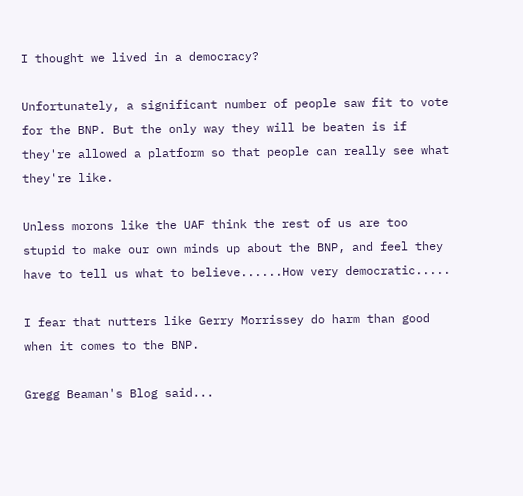I thought we lived in a democracy?

Unfortunately, a significant number of people saw fit to vote for the BNP. But the only way they will be beaten is if they're allowed a platform so that people can really see what they're like.

Unless morons like the UAF think the rest of us are too stupid to make our own minds up about the BNP, and feel they have to tell us what to believe......How very democratic.....

I fear that nutters like Gerry Morrissey do harm than good when it comes to the BNP.

Gregg Beaman's Blog said...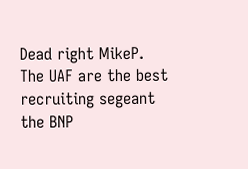Dead right MikeP. The UAF are the best recruiting segeant the BNP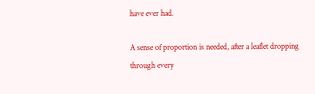have ever had.

A sense of proportion is needed, after a leaflet dropping through every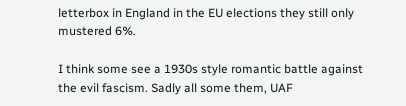letterbox in England in the EU elections they still only mustered 6%.

I think some see a 1930s style romantic battle against the evil fascism. Sadly all some them, UAF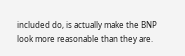included do, is actually make the BNP look more reasonable than they are.